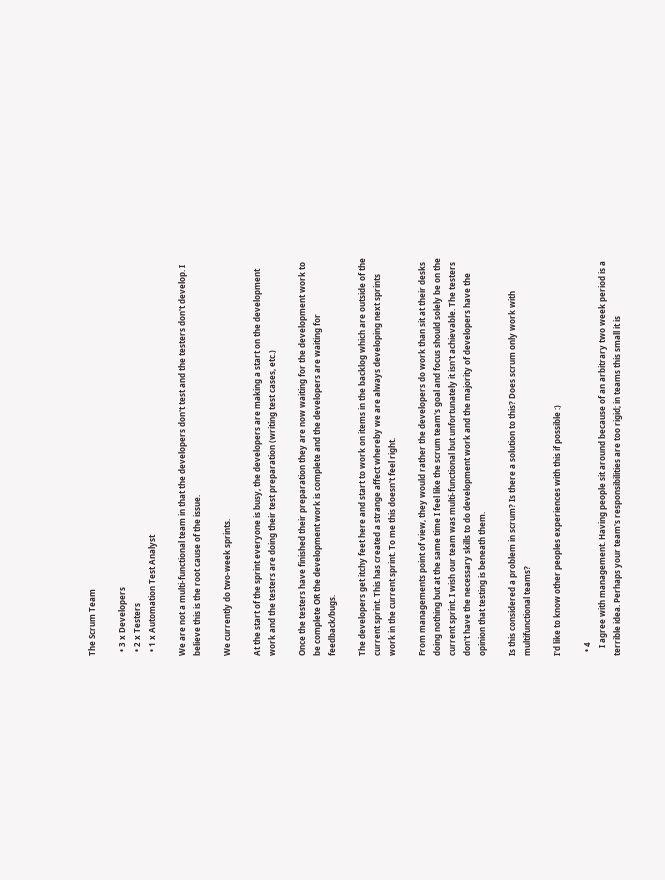The Scrum Team

  • 3 x Developers
  • 2 x Testers
  • 1 x Automation Test Analyst

We are not a multi-functional team in that the developers don't test and the testers don't develop. I believe this is the root cause of the issue.

We currently do two-week sprints.

At the start of the sprint everyone is busy, the developers are making a start on the development work and the testers are doing their test preparation (writing test cases, etc.)

Once the testers have finished their preparation they are now waiting for the development work to be complete OR the development work is complete and the developers are waiting for feedback/bugs.

The developers get itchy feet here and start to work on items in the backlog which are outside of the current sprint. This has created a strange affect whereby we are always developing next sprints work in the current sprint. To me this doesn't feel right.

From managements point of view, they would rather the developers do work than sit at their desks doing nothing but at the same time I feel like the scrum team's goal and focus should solely be on the current sprint. I wish our team was multi-functional but unfortunately it isn't achievable. The testers don't have the necessary skills to do development work and the majority of developers have the opinion that testing is beneath them.

Is this considered a problem in scrum? Is there a solution to this? Does scrum only work with multifunctional teams?

I'd like to know other peoples experiences with this if possible :)

  • 4
    I agree with management. Having people sit around because of an arbitrary two week period is a terrible idea. Perhaps your team's responsibilities are too rigid; in teams this small it is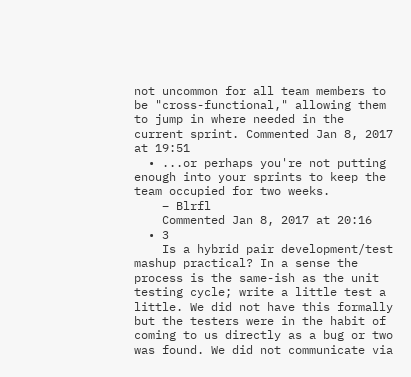not uncommon for all team members to be "cross-functional," allowing them to jump in where needed in the current sprint. Commented Jan 8, 2017 at 19:51
  • ...or perhaps you're not putting enough into your sprints to keep the team occupied for two weeks.
    – Blrfl
    Commented Jan 8, 2017 at 20:16
  • 3
    Is a hybrid pair development/test mashup practical? In a sense the process is the same-ish as the unit testing cycle; write a little test a little. We did not have this formally but the testers were in the habit of coming to us directly as a bug or two was found. We did not communicate via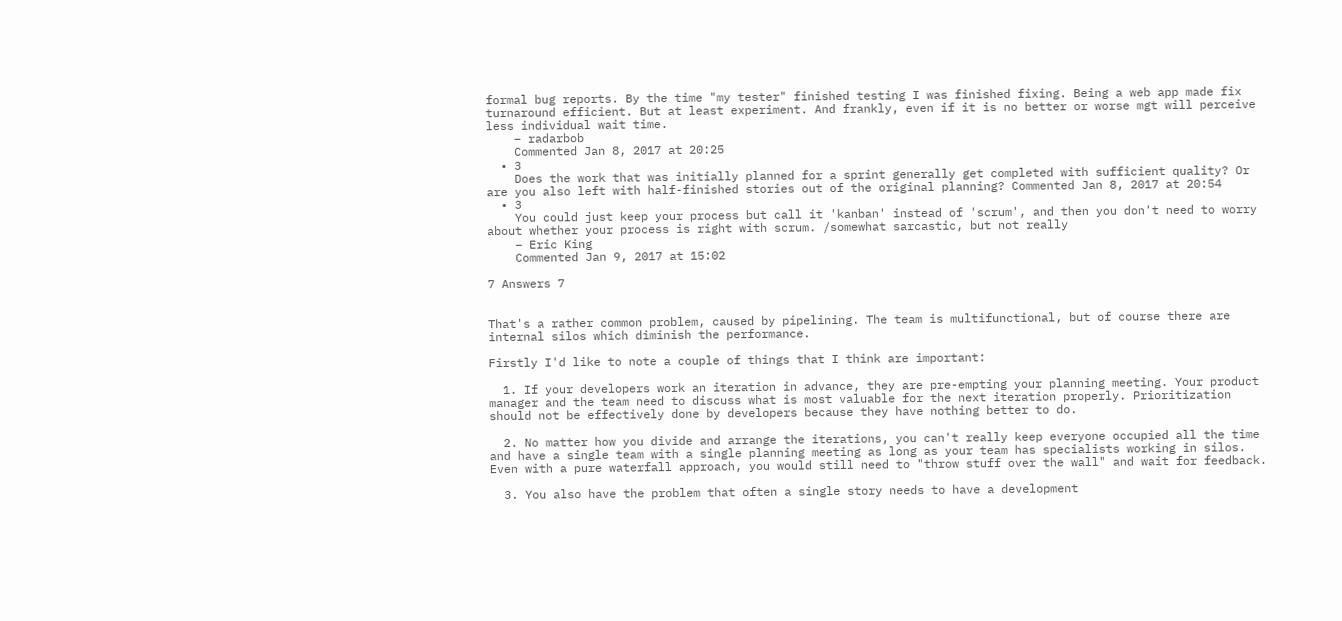formal bug reports. By the time "my tester" finished testing I was finished fixing. Being a web app made fix turnaround efficient. But at least experiment. And frankly, even if it is no better or worse mgt will perceive less individual wait time.
    – radarbob
    Commented Jan 8, 2017 at 20:25
  • 3
    Does the work that was initially planned for a sprint generally get completed with sufficient quality? Or are you also left with half-finished stories out of the original planning? Commented Jan 8, 2017 at 20:54
  • 3
    You could just keep your process but call it 'kanban' instead of 'scrum', and then you don't need to worry about whether your process is right with scrum. /somewhat sarcastic, but not really
    – Eric King
    Commented Jan 9, 2017 at 15:02

7 Answers 7


That's a rather common problem, caused by pipelining. The team is multifunctional, but of course there are internal silos which diminish the performance.

Firstly I'd like to note a couple of things that I think are important:

  1. If your developers work an iteration in advance, they are pre-empting your planning meeting. Your product manager and the team need to discuss what is most valuable for the next iteration properly. Prioritization should not be effectively done by developers because they have nothing better to do.

  2. No matter how you divide and arrange the iterations, you can't really keep everyone occupied all the time and have a single team with a single planning meeting as long as your team has specialists working in silos. Even with a pure waterfall approach, you would still need to "throw stuff over the wall" and wait for feedback.

  3. You also have the problem that often a single story needs to have a development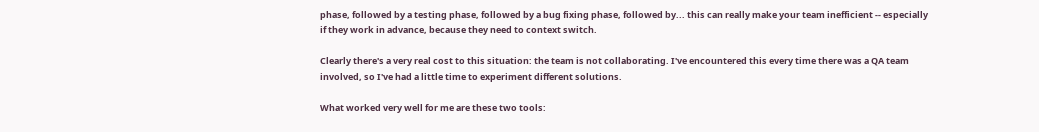phase, followed by a testing phase, followed by a bug fixing phase, followed by... this can really make your team inefficient -- especially if they work in advance, because they need to context switch.

Clearly there's a very real cost to this situation: the team is not collaborating. I've encountered this every time there was a QA team involved, so I've had a little time to experiment different solutions.

What worked very well for me are these two tools: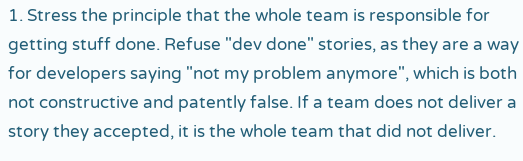1. Stress the principle that the whole team is responsible for getting stuff done. Refuse "dev done" stories, as they are a way for developers saying "not my problem anymore", which is both not constructive and patently false. If a team does not deliver a story they accepted, it is the whole team that did not deliver.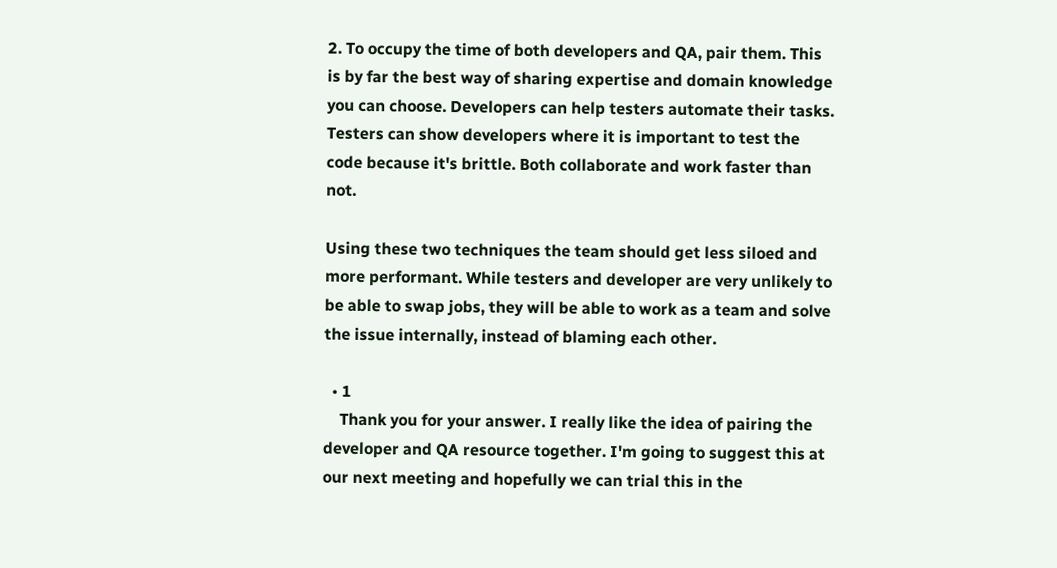2. To occupy the time of both developers and QA, pair them. This is by far the best way of sharing expertise and domain knowledge you can choose. Developers can help testers automate their tasks. Testers can show developers where it is important to test the code because it's brittle. Both collaborate and work faster than not.

Using these two techniques the team should get less siloed and more performant. While testers and developer are very unlikely to be able to swap jobs, they will be able to work as a team and solve the issue internally, instead of blaming each other.

  • 1
    Thank you for your answer. I really like the idea of pairing the developer and QA resource together. I'm going to suggest this at our next meeting and hopefully we can trial this in the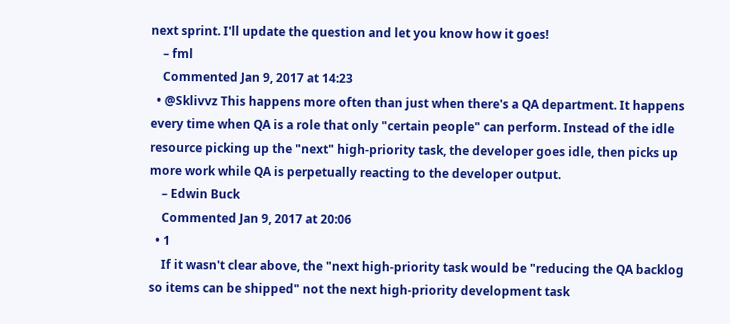next sprint. I'll update the question and let you know how it goes!
    – fml
    Commented Jan 9, 2017 at 14:23
  • @Sklivvz This happens more often than just when there's a QA department. It happens every time when QA is a role that only "certain people" can perform. Instead of the idle resource picking up the "next" high-priority task, the developer goes idle, then picks up more work while QA is perpetually reacting to the developer output.
    – Edwin Buck
    Commented Jan 9, 2017 at 20:06
  • 1
    If it wasn't clear above, the "next high-priority task would be "reducing the QA backlog so items can be shipped" not the next high-priority development task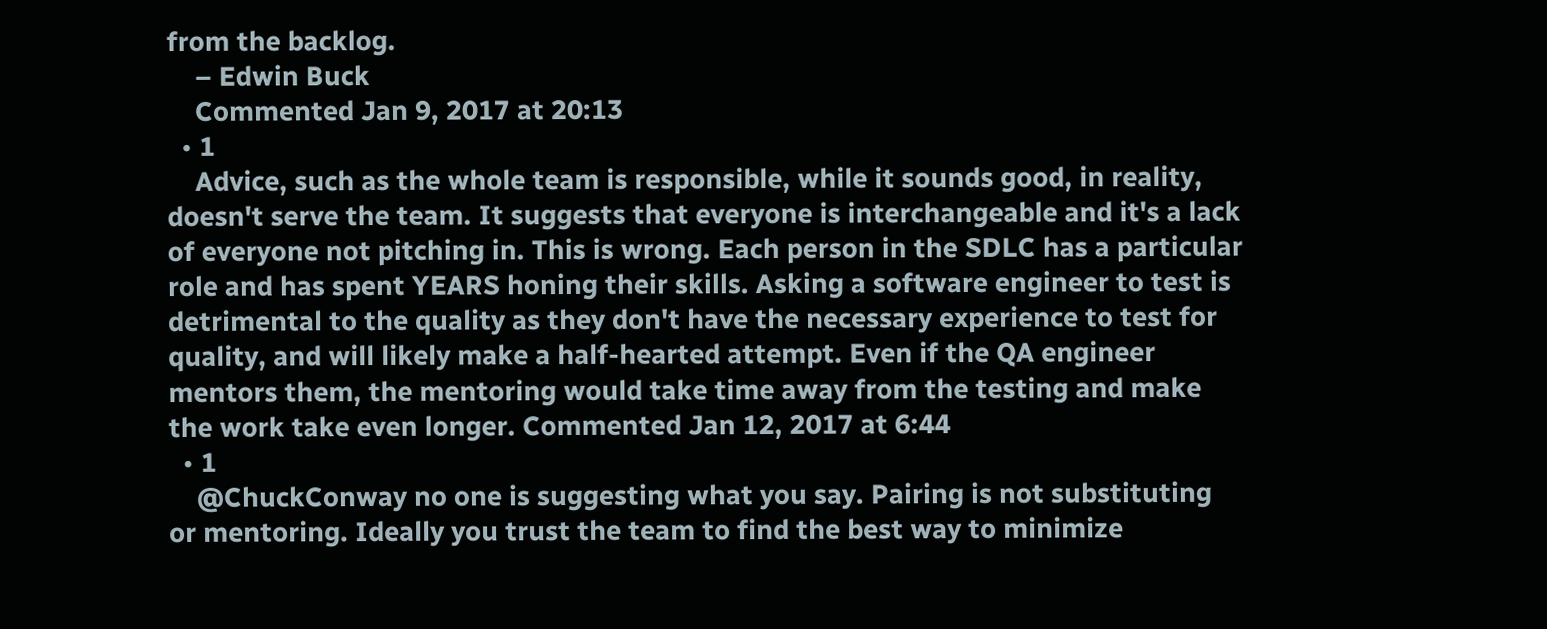from the backlog.
    – Edwin Buck
    Commented Jan 9, 2017 at 20:13
  • 1
    Advice, such as the whole team is responsible, while it sounds good, in reality, doesn't serve the team. It suggests that everyone is interchangeable and it's a lack of everyone not pitching in. This is wrong. Each person in the SDLC has a particular role and has spent YEARS honing their skills. Asking a software engineer to test is detrimental to the quality as they don't have the necessary experience to test for quality, and will likely make a half-hearted attempt. Even if the QA engineer mentors them, the mentoring would take time away from the testing and make the work take even longer. Commented Jan 12, 2017 at 6:44
  • 1
    @ChuckConway no one is suggesting what you say. Pairing is not substituting or mentoring. Ideally you trust the team to find the best way to minimize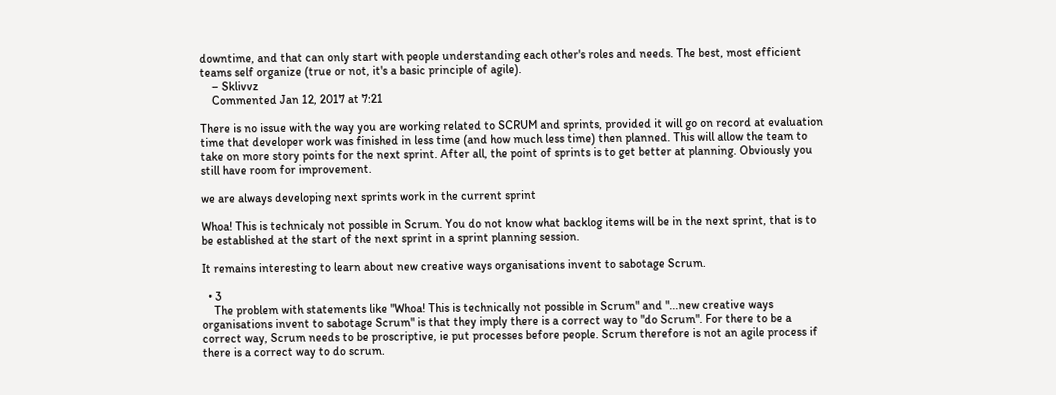downtime, and that can only start with people understanding each other's roles and needs. The best, most efficient teams self organize (true or not, it's a basic principle of agile).
    – Sklivvz
    Commented Jan 12, 2017 at 7:21

There is no issue with the way you are working related to SCRUM and sprints, provided it will go on record at evaluation time that developer work was finished in less time (and how much less time) then planned. This will allow the team to take on more story points for the next sprint. After all, the point of sprints is to get better at planning. Obviously you still have room for improvement.

we are always developing next sprints work in the current sprint

Whoa! This is technicaly not possible in Scrum. You do not know what backlog items will be in the next sprint, that is to be established at the start of the next sprint in a sprint planning session.

It remains interesting to learn about new creative ways organisations invent to sabotage Scrum.

  • 3
    The problem with statements like "Whoa! This is technically not possible in Scrum" and "...new creative ways organisations invent to sabotage Scrum" is that they imply there is a correct way to "do Scrum". For there to be a correct way, Scrum needs to be proscriptive, ie put processes before people. Scrum therefore is not an agile process if there is a correct way to do scrum.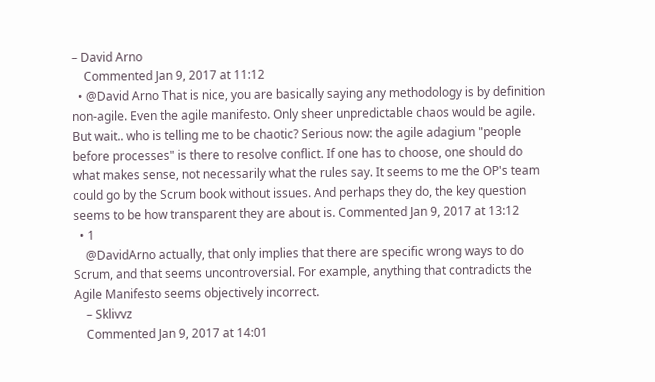– David Arno
    Commented Jan 9, 2017 at 11:12
  • @David Arno That is nice, you are basically saying any methodology is by definition non-agile. Even the agile manifesto. Only sheer unpredictable chaos would be agile. But wait.. who is telling me to be chaotic? Serious now: the agile adagium "people before processes" is there to resolve conflict. If one has to choose, one should do what makes sense, not necessarily what the rules say. It seems to me the OP's team could go by the Scrum book without issues. And perhaps they do, the key question seems to be how transparent they are about is. Commented Jan 9, 2017 at 13:12
  • 1
    @DavidArno actually, that only implies that there are specific wrong ways to do Scrum, and that seems uncontroversial. For example, anything that contradicts the Agile Manifesto seems objectively incorrect.
    – Sklivvz
    Commented Jan 9, 2017 at 14:01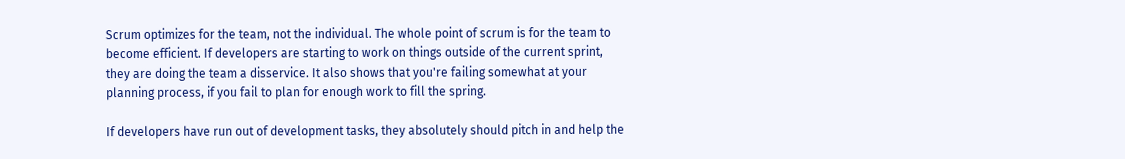Scrum optimizes for the team, not the individual. The whole point of scrum is for the team to become efficient. If developers are starting to work on things outside of the current sprint, they are doing the team a disservice. It also shows that you're failing somewhat at your planning process, if you fail to plan for enough work to fill the spring.

If developers have run out of development tasks, they absolutely should pitch in and help the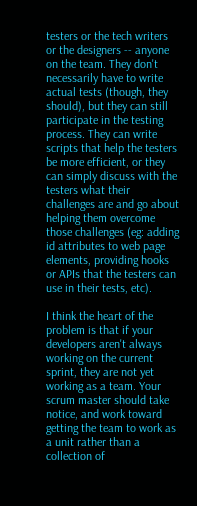testers or the tech writers or the designers -- anyone on the team. They don't necessarily have to write actual tests (though, they should), but they can still participate in the testing process. They can write scripts that help the testers be more efficient, or they can simply discuss with the testers what their challenges are and go about helping them overcome those challenges (eg: adding id attributes to web page elements, providing hooks or APIs that the testers can use in their tests, etc).

I think the heart of the problem is that if your developers aren't always working on the current sprint, they are not yet working as a team. Your scrum master should take notice, and work toward getting the team to work as a unit rather than a collection of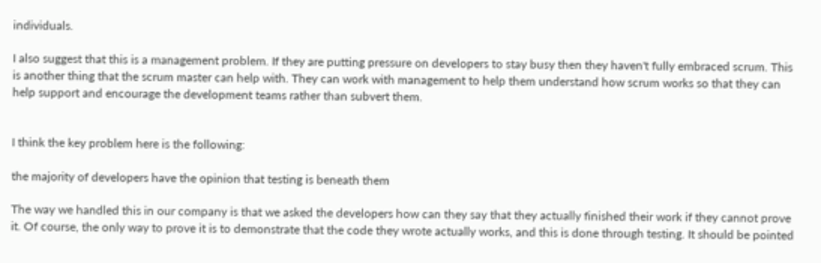individuals.

I also suggest that this is a management problem. If they are putting pressure on developers to stay busy then they haven't fully embraced scrum. This is another thing that the scrum master can help with. They can work with management to help them understand how scrum works so that they can help support and encourage the development teams rather than subvert them.


I think the key problem here is the following:

the majority of developers have the opinion that testing is beneath them

The way we handled this in our company is that we asked the developers how can they say that they actually finished their work if they cannot prove it. Of course, the only way to prove it is to demonstrate that the code they wrote actually works, and this is done through testing. It should be pointed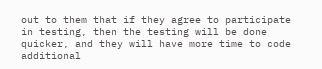out to them that if they agree to participate in testing, then the testing will be done quicker, and they will have more time to code additional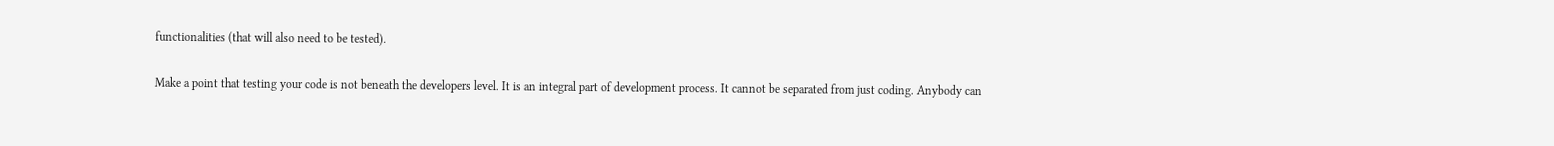functionalities (that will also need to be tested).

Make a point that testing your code is not beneath the developers level. It is an integral part of development process. It cannot be separated from just coding. Anybody can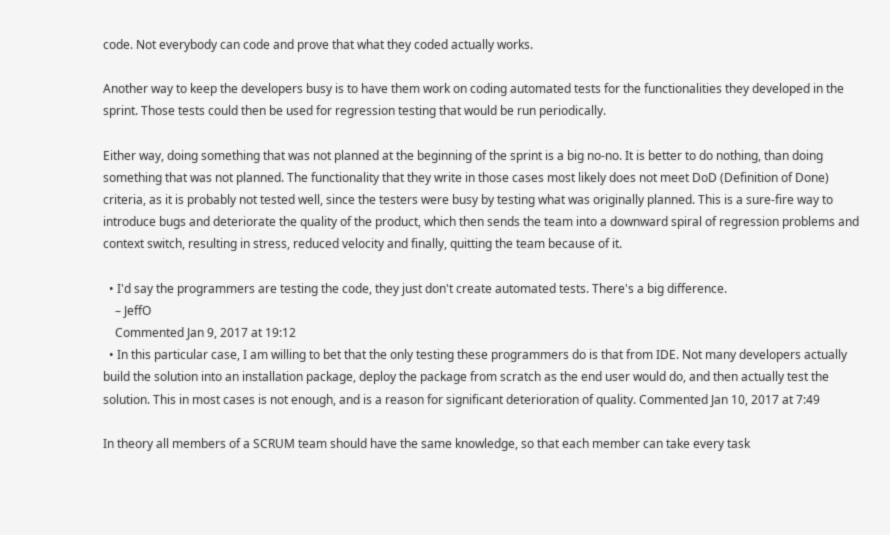code. Not everybody can code and prove that what they coded actually works.

Another way to keep the developers busy is to have them work on coding automated tests for the functionalities they developed in the sprint. Those tests could then be used for regression testing that would be run periodically.

Either way, doing something that was not planned at the beginning of the sprint is a big no-no. It is better to do nothing, than doing something that was not planned. The functionality that they write in those cases most likely does not meet DoD (Definition of Done) criteria, as it is probably not tested well, since the testers were busy by testing what was originally planned. This is a sure-fire way to introduce bugs and deteriorate the quality of the product, which then sends the team into a downward spiral of regression problems and context switch, resulting in stress, reduced velocity and finally, quitting the team because of it.

  • I'd say the programmers are testing the code, they just don't create automated tests. There's a big difference.
    – JeffO
    Commented Jan 9, 2017 at 19:12
  • In this particular case, I am willing to bet that the only testing these programmers do is that from IDE. Not many developers actually build the solution into an installation package, deploy the package from scratch as the end user would do, and then actually test the solution. This in most cases is not enough, and is a reason for significant deterioration of quality. Commented Jan 10, 2017 at 7:49

In theory all members of a SCRUM team should have the same knowledge, so that each member can take every task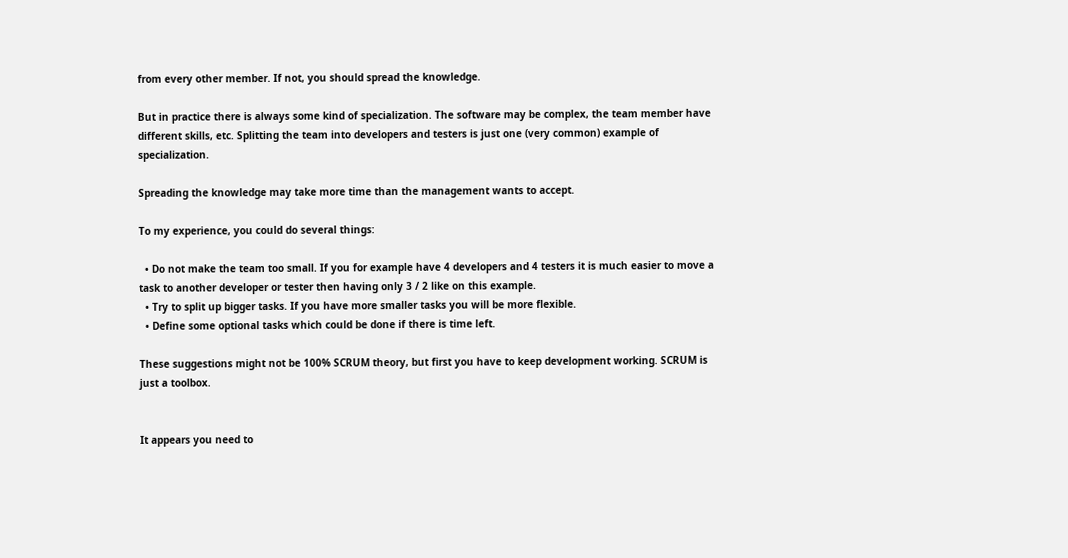from every other member. If not, you should spread the knowledge.

But in practice there is always some kind of specialization. The software may be complex, the team member have different skills, etc. Splitting the team into developers and testers is just one (very common) example of specialization.

Spreading the knowledge may take more time than the management wants to accept.

To my experience, you could do several things:

  • Do not make the team too small. If you for example have 4 developers and 4 testers it is much easier to move a task to another developer or tester then having only 3 / 2 like on this example.
  • Try to split up bigger tasks. If you have more smaller tasks you will be more flexible.
  • Define some optional tasks which could be done if there is time left.

These suggestions might not be 100% SCRUM theory, but first you have to keep development working. SCRUM is just a toolbox.


It appears you need to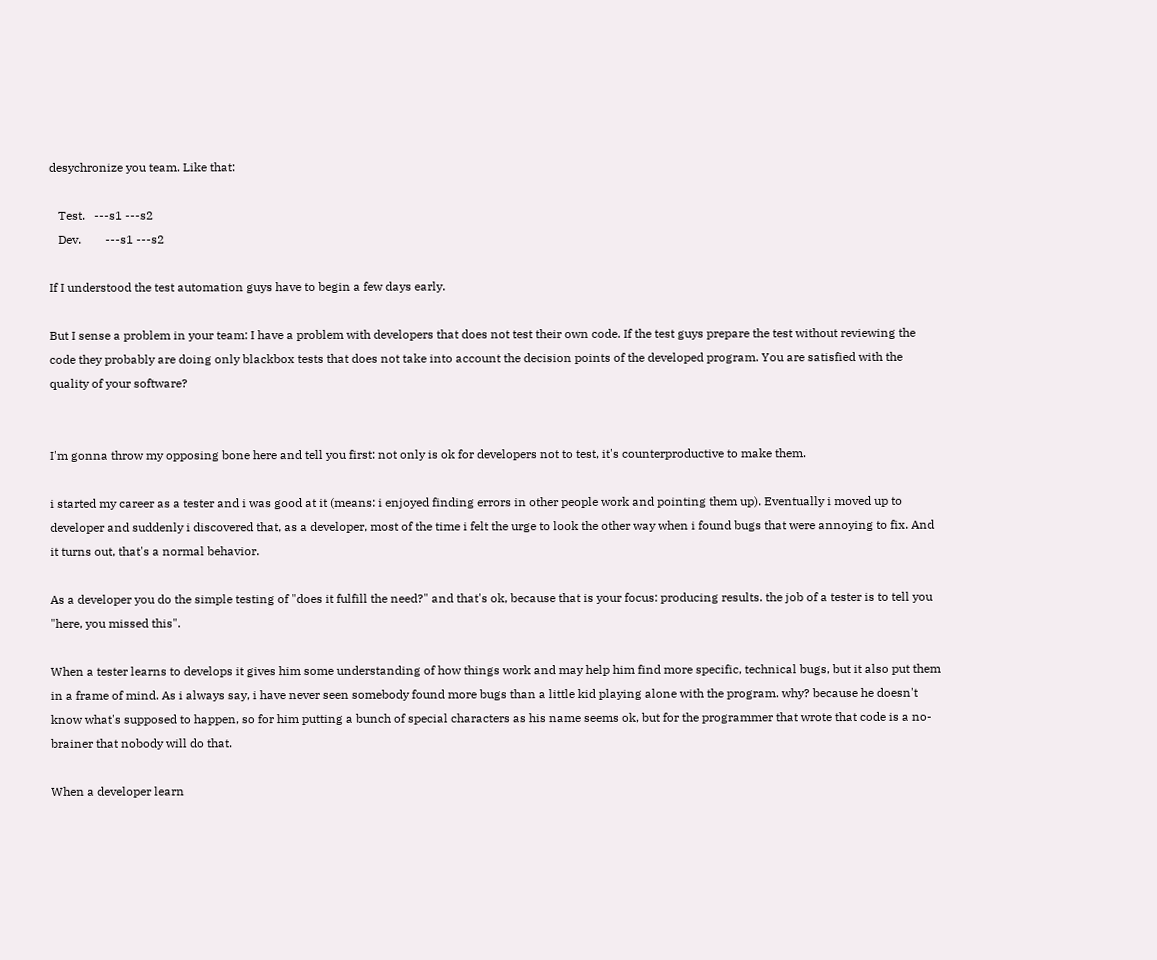desychronize you team. Like that:

   Test.   ---s1 ---s2
   Dev.        ---s1 ---s2

If I understood the test automation guys have to begin a few days early.

But I sense a problem in your team: I have a problem with developers that does not test their own code. If the test guys prepare the test without reviewing the code they probably are doing only blackbox tests that does not take into account the decision points of the developed program. You are satisfied with the quality of your software?


I'm gonna throw my opposing bone here and tell you first: not only is ok for developers not to test, it's counterproductive to make them.

i started my career as a tester and i was good at it (means: i enjoyed finding errors in other people work and pointing them up). Eventually i moved up to developer and suddenly i discovered that, as a developer, most of the time i felt the urge to look the other way when i found bugs that were annoying to fix. And it turns out, that's a normal behavior.

As a developer you do the simple testing of "does it fulfill the need?" and that's ok, because that is your focus: producing results. the job of a tester is to tell you "here, you missed this".

When a tester learns to develops it gives him some understanding of how things work and may help him find more specific, technical bugs, but it also put them in a frame of mind. As i always say, i have never seen somebody found more bugs than a little kid playing alone with the program. why? because he doesn't know what's supposed to happen, so for him putting a bunch of special characters as his name seems ok, but for the programmer that wrote that code is a no-brainer that nobody will do that.

When a developer learn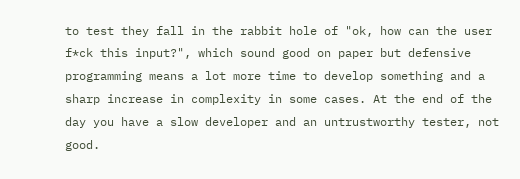to test they fall in the rabbit hole of "ok, how can the user f*ck this input?", which sound good on paper but defensive programming means a lot more time to develop something and a sharp increase in complexity in some cases. At the end of the day you have a slow developer and an untrustworthy tester, not good.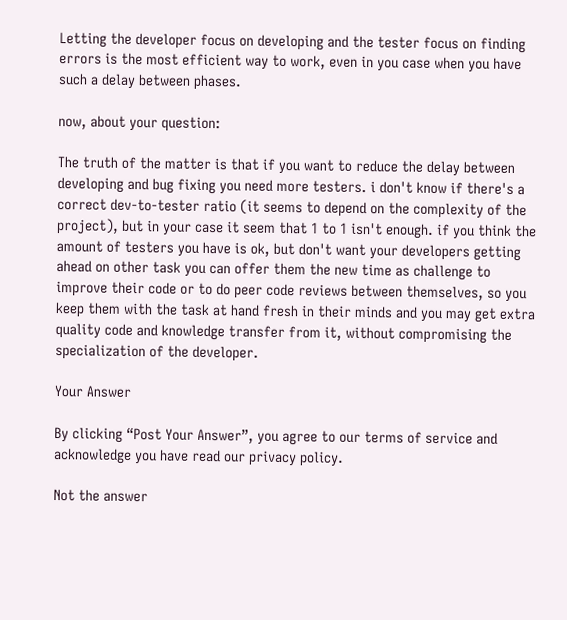Letting the developer focus on developing and the tester focus on finding errors is the most efficient way to work, even in you case when you have such a delay between phases.

now, about your question:

The truth of the matter is that if you want to reduce the delay between developing and bug fixing you need more testers. i don't know if there's a correct dev-to-tester ratio (it seems to depend on the complexity of the project), but in your case it seem that 1 to 1 isn't enough. if you think the amount of testers you have is ok, but don't want your developers getting ahead on other task you can offer them the new time as challenge to improve their code or to do peer code reviews between themselves, so you keep them with the task at hand fresh in their minds and you may get extra quality code and knowledge transfer from it, without compromising the specialization of the developer.

Your Answer

By clicking “Post Your Answer”, you agree to our terms of service and acknowledge you have read our privacy policy.

Not the answer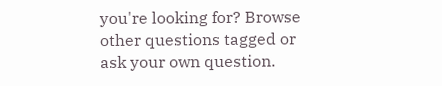you're looking for? Browse other questions tagged or ask your own question.